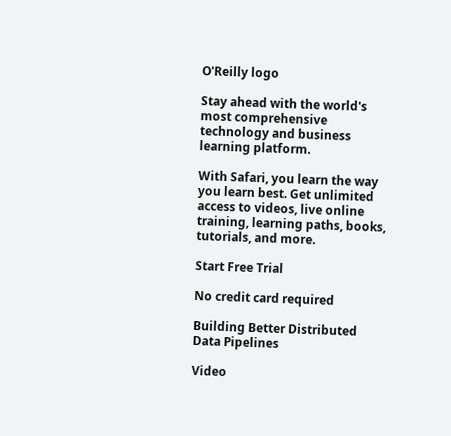O'Reilly logo

Stay ahead with the world's most comprehensive technology and business learning platform.

With Safari, you learn the way you learn best. Get unlimited access to videos, live online training, learning paths, books, tutorials, and more.

Start Free Trial

No credit card required

Building Better Distributed Data Pipelines

Video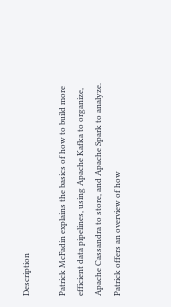Description

Patrick McFadin explains the basics of how to build more efficient data pipelines, using Apache Kafka to organize, Apache Cassandra to store, and Apache Spark to analyze. Patrick offers an overview of how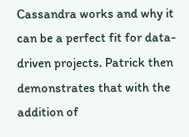Cassandra works and why it can be a perfect fit for data-driven projects. Patrick then demonstrates that with the addition of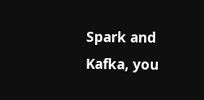Spark and Kafka, you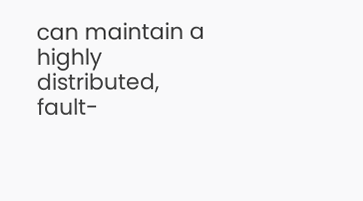can maintain a highly distributed, fault-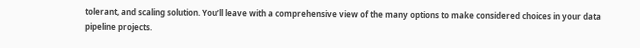tolerant, and scaling solution. You’ll leave with a comprehensive view of the many options to make considered choices in your data pipeline projects.